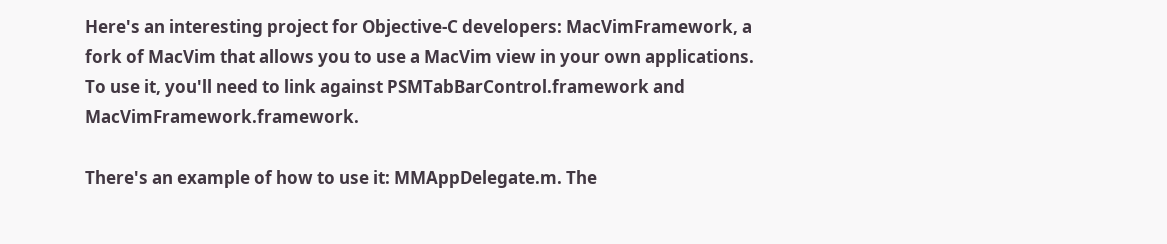Here's an interesting project for Objective-C developers: MacVimFramework, a fork of MacVim that allows you to use a MacVim view in your own applications. To use it, you'll need to link against PSMTabBarControl.framework and MacVimFramework.framework.

There's an example of how to use it: MMAppDelegate.m. The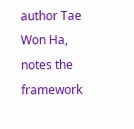author Tae Won Ha, notes the framework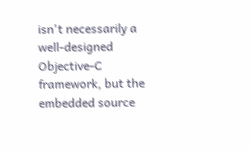isn't necessarily a well-designed Objective-C framework, but the embedded source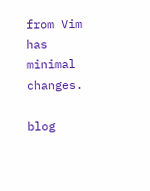from Vim has minimal changes.

blog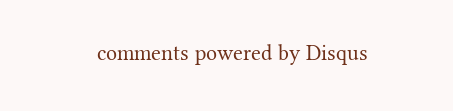comments powered by Disqus